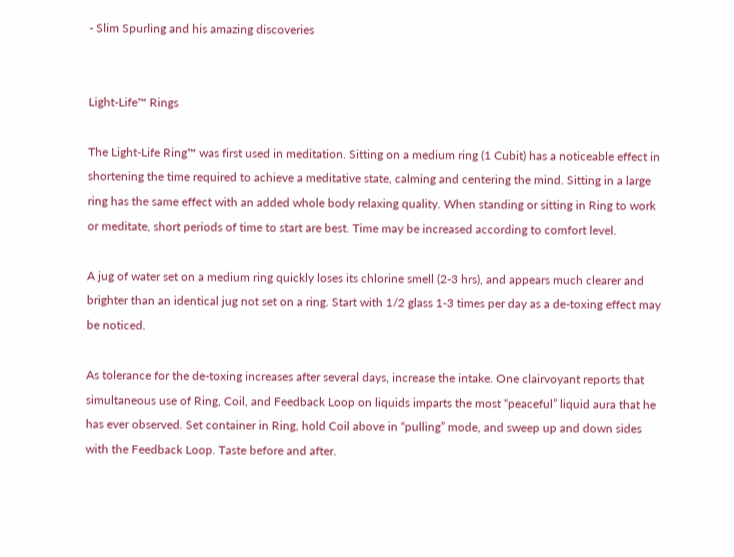- Slim Spurling and his amazing discoveries


Light-Life™ Rings

The Light-Life Ring™ was first used in meditation. Sitting on a medium ring (1 Cubit) has a noticeable effect in shortening the time required to achieve a meditative state, calming and centering the mind. Sitting in a large ring has the same effect with an added whole body relaxing quality. When standing or sitting in Ring to work or meditate, short periods of time to start are best. Time may be increased according to comfort level.

A jug of water set on a medium ring quickly loses its chlorine smell (2-3 hrs), and appears much clearer and brighter than an identical jug not set on a ring. Start with 1/2 glass 1-3 times per day as a de-toxing effect may be noticed.

As tolerance for the de-toxing increases after several days, increase the intake. One clairvoyant reports that simultaneous use of Ring, Coil, and Feedback Loop on liquids imparts the most “peaceful” liquid aura that he has ever observed. Set container in Ring, hold Coil above in “pulling” mode, and sweep up and down sides with the Feedback Loop. Taste before and after.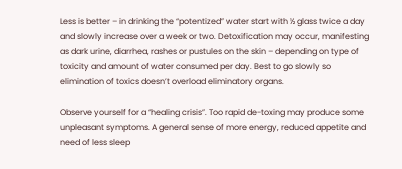Less is better – in drinking the “potentized” water start with ½ glass twice a day and slowly increase over a week or two. Detoxification may occur, manifesting as dark urine, diarrhea, rashes or pustules on the skin – depending on type of toxicity and amount of water consumed per day. Best to go slowly so elimination of toxics doesn’t overload eliminatory organs.

Observe yourself for a “healing crisis”. Too rapid de-toxing may produce some unpleasant symptoms. A general sense of more energy, reduced appetite and need of less sleep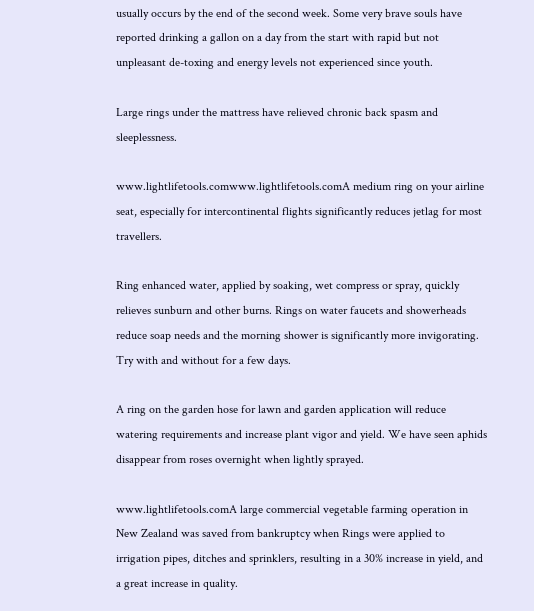usually occurs by the end of the second week. Some very brave souls have reported drinking a gallon on a day from the start with rapid but not unpleasant de-toxing and energy levels not experienced since youth.

Large rings under the mattress have relieved chronic back spasm and sleeplessness.

www.lightlifetools.comwww.lightlifetools.comA medium ring on your airline seat, especially for intercontinental flights significantly reduces jetlag for most travellers.

Ring enhanced water, applied by soaking, wet compress or spray, quickly relieves sunburn and other burns. Rings on water faucets and showerheads reduce soap needs and the morning shower is significantly more invigorating. Try with and without for a few days.

A ring on the garden hose for lawn and garden application will reduce watering requirements and increase plant vigor and yield. We have seen aphids disappear from roses overnight when lightly sprayed.

www.lightlifetools.comA large commercial vegetable farming operation in New Zealand was saved from bankruptcy when Rings were applied to irrigation pipes, ditches and sprinklers, resulting in a 30% increase in yield, and a great increase in quality.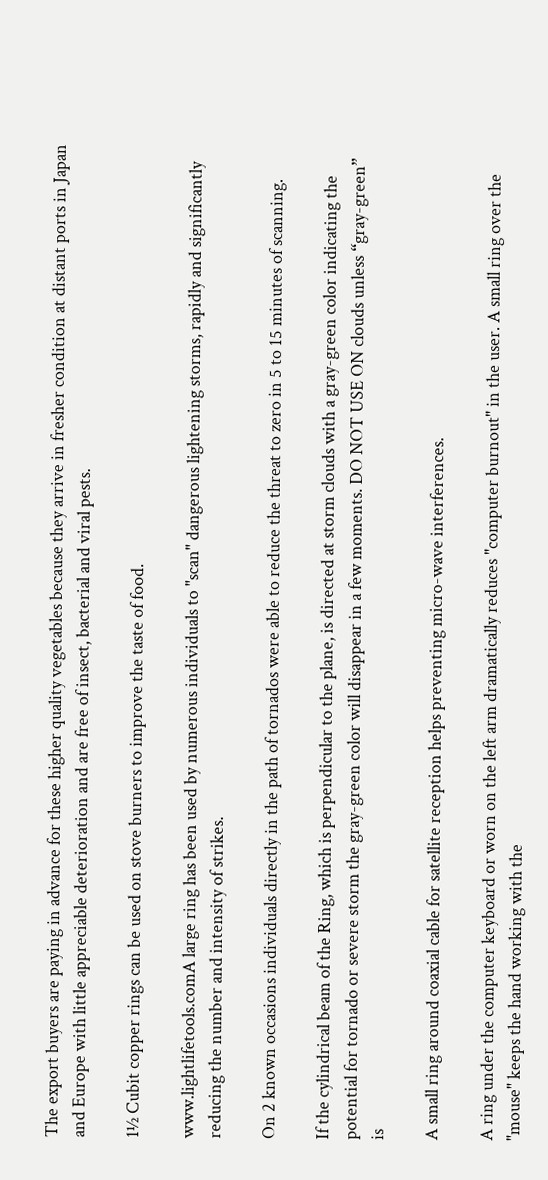The export buyers are paying in advance for these higher quality vegetables because they arrive in fresher condition at distant ports in Japan and Europe with little appreciable deterioration and are free of insect, bacterial and viral pests.

1½ Cubit copper rings can be used on stove burners to improve the taste of food.

www.lightlifetools.comA large ring has been used by numerous individuals to "scan" dangerous lightening storms, rapidly and significantly reducing the number and intensity of strikes.

On 2 known occasions individuals directly in the path of tornados were able to reduce the threat to zero in 5 to 15 minutes of scanning.

If the cylindrical beam of the Ring, which is perpendicular to the plane, is directed at storm clouds with a gray-green color indicating the potential for tornado or severe storm the gray-green color will disappear in a few moments. DO NOT USE ON clouds unless “gray-green” is

A small ring around coaxial cable for satellite reception helps preventing micro-wave interferences.

A ring under the computer keyboard or worn on the left arm dramatically reduces "computer burnout" in the user. A small ring over the "mouse" keeps the hand working with the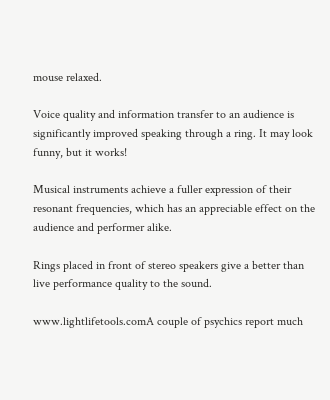mouse relaxed.

Voice quality and information transfer to an audience is significantly improved speaking through a ring. It may look funny, but it works!

Musical instruments achieve a fuller expression of their resonant frequencies, which has an appreciable effect on the audience and performer alike.

Rings placed in front of stereo speakers give a better than live performance quality to the sound.

www.lightlifetools.comA couple of psychics report much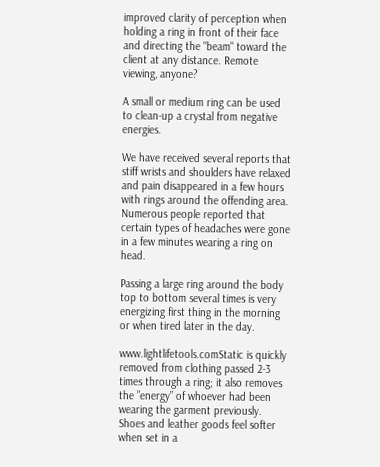improved clarity of perception when holding a ring in front of their face and directing the "beam" toward the client at any distance. Remote viewing, anyone?

A small or medium ring can be used to clean-up a crystal from negative energies.

We have received several reports that stiff wrists and shoulders have relaxed and pain disappeared in a few hours with rings around the offending area. Numerous people reported that certain types of headaches were gone in a few minutes wearing a ring on head.

Passing a large ring around the body top to bottom several times is very energizing first thing in the morning or when tired later in the day.

www.lightlifetools.comStatic is quickly removed from clothing passed 2-3 times through a ring; it also removes the ”energy” of whoever had been wearing the garment previously. Shoes and leather goods feel softer when set in a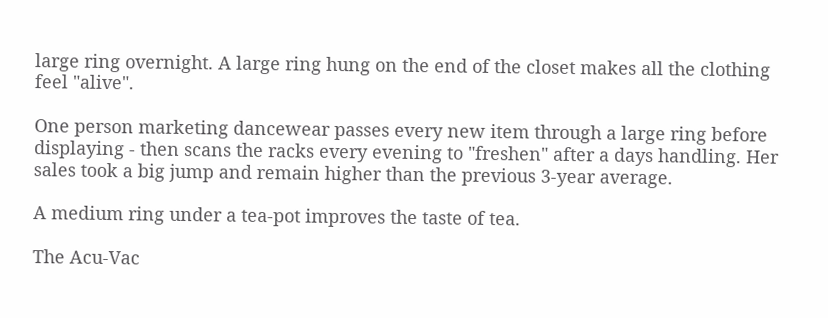large ring overnight. A large ring hung on the end of the closet makes all the clothing feel "alive".

One person marketing dancewear passes every new item through a large ring before displaying - then scans the racks every evening to "freshen" after a days handling. Her sales took a big jump and remain higher than the previous 3-year average.

A medium ring under a tea-pot improves the taste of tea.

The Acu-Vac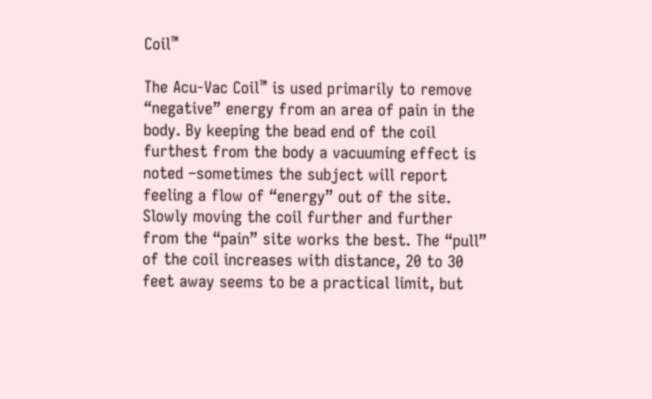Coil™

The Acu-Vac Coil™ is used primarily to remove “negative” energy from an area of pain in the body. By keeping the bead end of the coil furthest from the body a vacuuming effect is noted –sometimes the subject will report feeling a flow of “energy” out of the site. Slowly moving the coil further and further from the “pain” site works the best. The “pull” of the coil increases with distance, 20 to 30 feet away seems to be a practical limit, but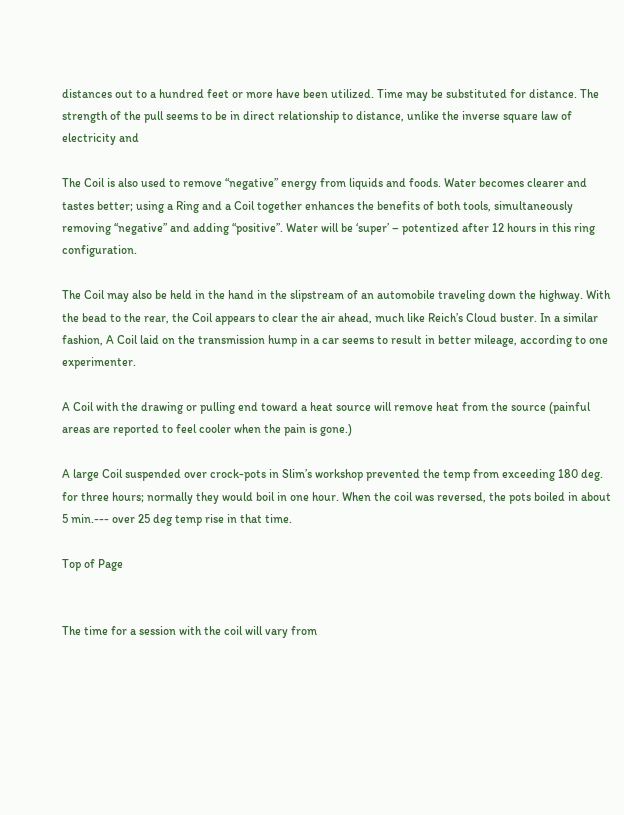distances out to a hundred feet or more have been utilized. Time may be substituted for distance. The strength of the pull seems to be in direct relationship to distance, unlike the inverse square law of electricity and

The Coil is also used to remove “negative” energy from liquids and foods. Water becomes clearer and tastes better; using a Ring and a Coil together enhances the benefits of both tools, simultaneously removing “negative” and adding “positive”. Water will be ‘super’ – potentized after 12 hours in this ring configuration.

The Coil may also be held in the hand in the slipstream of an automobile traveling down the highway. With the bead to the rear, the Coil appears to clear the air ahead, much like Reich’s Cloud buster. In a similar fashion, A Coil laid on the transmission hump in a car seems to result in better mileage, according to one experimenter.

A Coil with the drawing or pulling end toward a heat source will remove heat from the source (painful areas are reported to feel cooler when the pain is gone.)

A large Coil suspended over crock-pots in Slim’s workshop prevented the temp from exceeding 180 deg. for three hours; normally they would boil in one hour. When the coil was reversed, the pots boiled in about 5 min.--- over 25 deg temp rise in that time.

Top of Page


The time for a session with the coil will vary from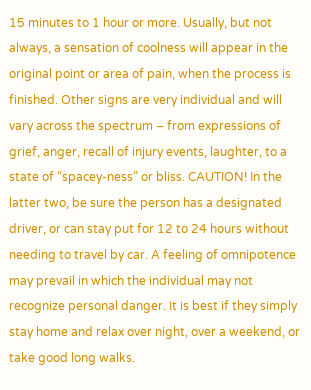15 minutes to 1 hour or more. Usually, but not always, a sensation of coolness will appear in the original point or area of pain, when the process is finished. Other signs are very individual and will vary across the spectrum – from expressions of grief, anger, recall of injury events, laughter, to a state of “spacey-ness” or bliss. CAUTION! In the latter two, be sure the person has a designated driver, or can stay put for 12 to 24 hours without needing to travel by car. A feeling of omnipotence may prevail in which the individual may not recognize personal danger. It is best if they simply stay home and relax over night, over a weekend, or take good long walks.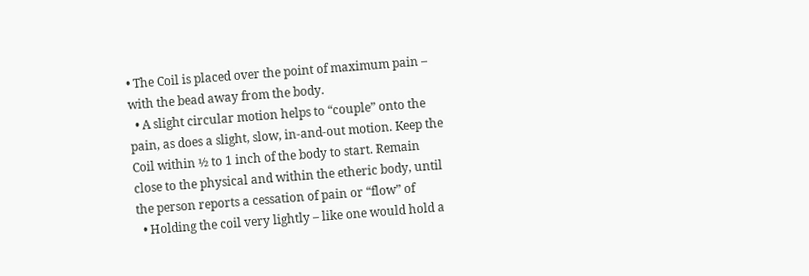• The Coil is placed over the point of maximum pain – with the bead away from the body.
  • A slight circular motion helps to “couple” onto the pain, as does a slight, slow, in-and-out motion. Keep the Coil within ½ to 1 inch of the body to start. Remain close to the physical and within the etheric body, until the person reports a cessation of pain or “flow” of
  • Holding the coil very lightly – like one would hold a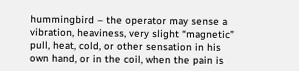hummingbird – the operator may sense a vibration, heaviness, very slight “magnetic” pull, heat, cold, or other sensation in his own hand, or in the coil, when the pain is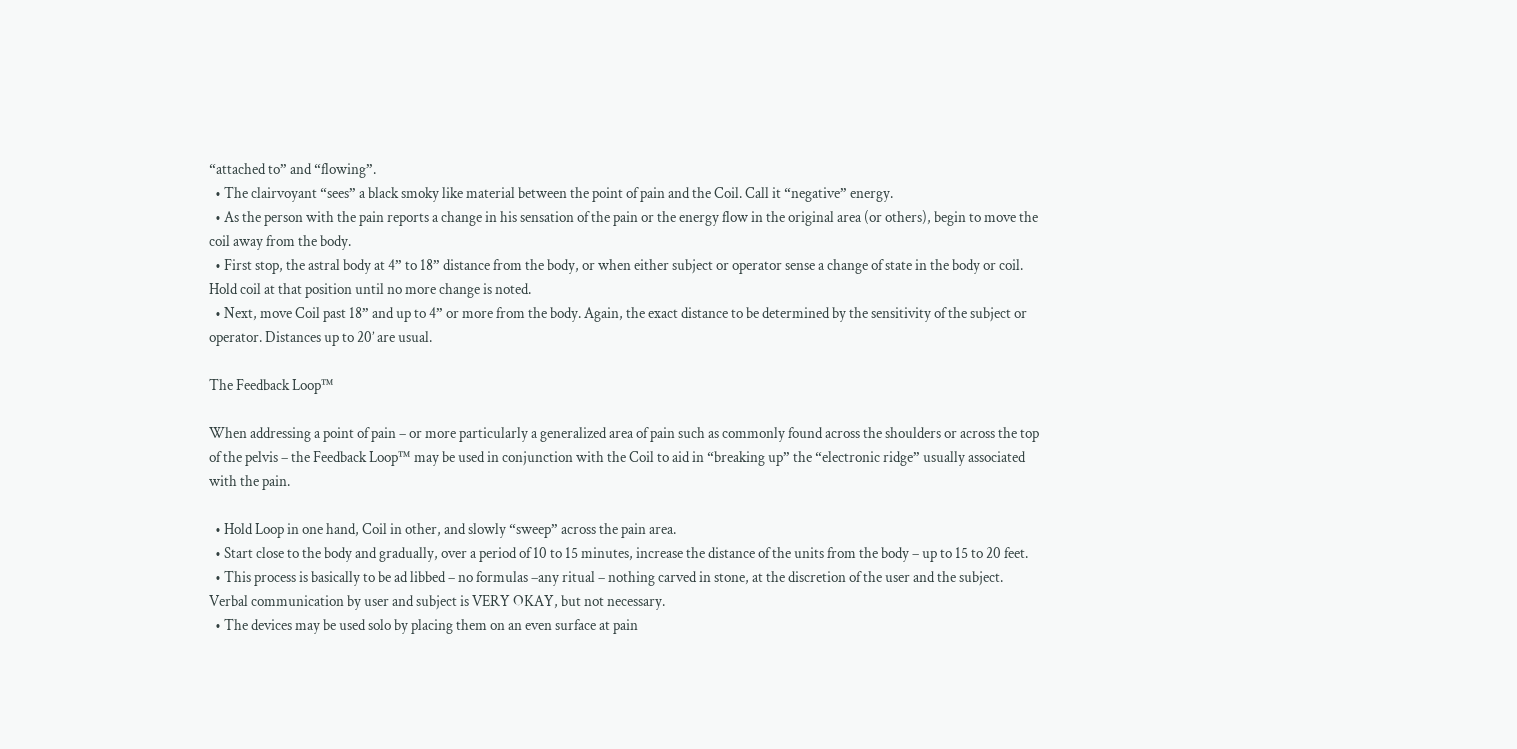“attached to” and “flowing”.
  • The clairvoyant “sees” a black smoky like material between the point of pain and the Coil. Call it “negative” energy.
  • As the person with the pain reports a change in his sensation of the pain or the energy flow in the original area (or others), begin to move the coil away from the body.
  • First stop, the astral body at 4” to 18” distance from the body, or when either subject or operator sense a change of state in the body or coil. Hold coil at that position until no more change is noted.
  • Next, move Coil past 18” and up to 4” or more from the body. Again, the exact distance to be determined by the sensitivity of the subject or operator. Distances up to 20’ are usual.

The Feedback Loop™

When addressing a point of pain – or more particularly a generalized area of pain such as commonly found across the shoulders or across the top of the pelvis – the Feedback Loop™ may be used in conjunction with the Coil to aid in “breaking up” the “electronic ridge” usually associated with the pain.

  • Hold Loop in one hand, Coil in other, and slowly “sweep” across the pain area.
  • Start close to the body and gradually, over a period of 10 to 15 minutes, increase the distance of the units from the body – up to 15 to 20 feet.
  • This process is basically to be ad libbed – no formulas –any ritual – nothing carved in stone, at the discretion of the user and the subject. Verbal communication by user and subject is VERY OKAY, but not necessary.
  • The devices may be used solo by placing them on an even surface at pain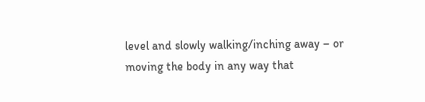level and slowly walking/inching away – or moving the body in any way that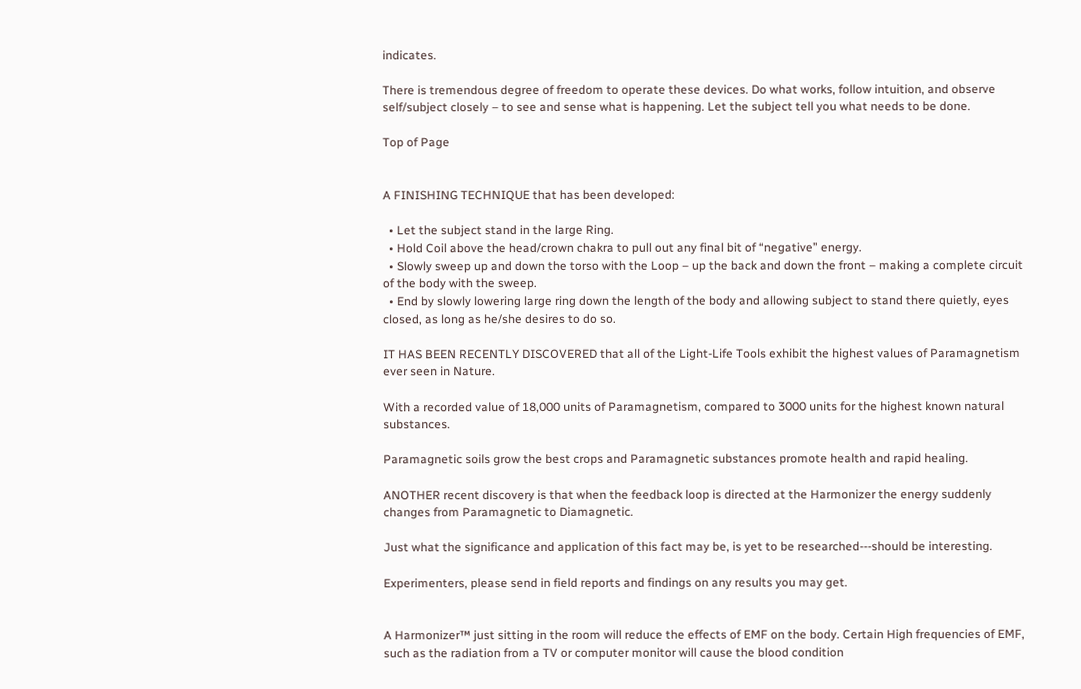indicates.

There is tremendous degree of freedom to operate these devices. Do what works, follow intuition, and observe self/subject closely – to see and sense what is happening. Let the subject tell you what needs to be done.

Top of Page


A FINISHING TECHNIQUE that has been developed:

  • Let the subject stand in the large Ring.
  • Hold Coil above the head/crown chakra to pull out any final bit of “negative” energy.
  • Slowly sweep up and down the torso with the Loop – up the back and down the front – making a complete circuit of the body with the sweep.
  • End by slowly lowering large ring down the length of the body and allowing subject to stand there quietly, eyes closed, as long as he/she desires to do so.

IT HAS BEEN RECENTLY DISCOVERED that all of the Light-Life Tools exhibit the highest values of Paramagnetism ever seen in Nature.

With a recorded value of 18,000 units of Paramagnetism, compared to 3000 units for the highest known natural substances.

Paramagnetic soils grow the best crops and Paramagnetic substances promote health and rapid healing.

ANOTHER recent discovery is that when the feedback loop is directed at the Harmonizer the energy suddenly changes from Paramagnetic to Diamagnetic.

Just what the significance and application of this fact may be, is yet to be researched---should be interesting.

Experimenters, please send in field reports and findings on any results you may get.


A Harmonizer™ just sitting in the room will reduce the effects of EMF on the body. Certain High frequencies of EMF, such as the radiation from a TV or computer monitor will cause the blood condition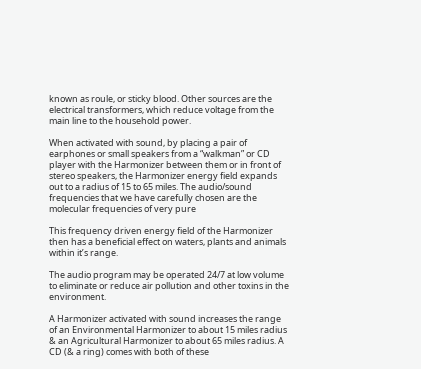known as roule, or sticky blood. Other sources are the electrical transformers, which reduce voltage from the main line to the household power.

When activated with sound, by placing a pair of earphones or small speakers from a “walkman” or CD player with the Harmonizer between them or in front of stereo speakers, the Harmonizer energy field expands out to a radius of 15 to 65 miles. The audio/sound frequencies that we have carefully chosen are the molecular frequencies of very pure

This frequency driven energy field of the Harmonizer then has a beneficial effect on waters, plants and animals within it’s range.

The audio program may be operated 24/7 at low volume to eliminate or reduce air pollution and other toxins in the environment.

A Harmonizer activated with sound increases the range of an Environmental Harmonizer to about 15 miles radius & an Agricultural Harmonizer to about 65 miles radius. A CD (& a ring) comes with both of these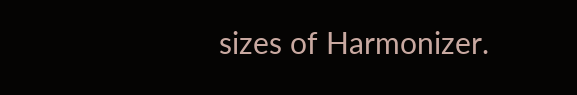sizes of Harmonizer.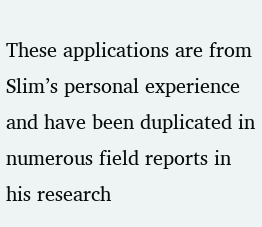These applications are from Slim’s personal experience and have been duplicated in numerous field reports in his research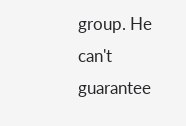group. He can't guarantee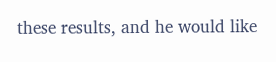these results, and he would like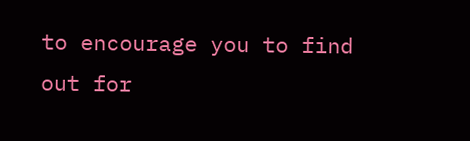to encourage you to find out for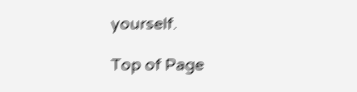yourself.

Top of Page